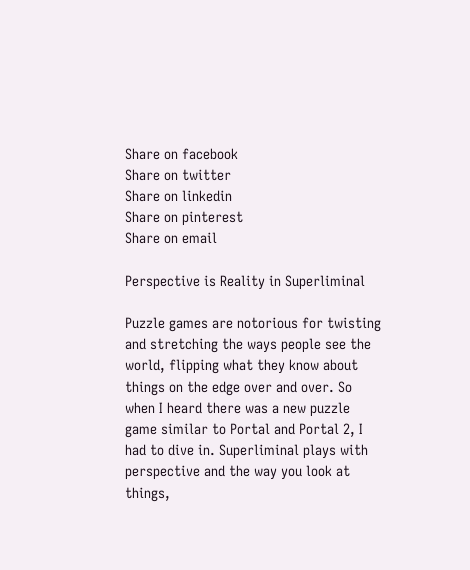Share on facebook
Share on twitter
Share on linkedin
Share on pinterest
Share on email

Perspective is Reality in Superliminal

Puzzle games are notorious for twisting and stretching the ways people see the world, flipping what they know about things on the edge over and over. So when I heard there was a new puzzle game similar to Portal and Portal 2, I had to dive in. Superliminal plays with perspective and the way you look at things,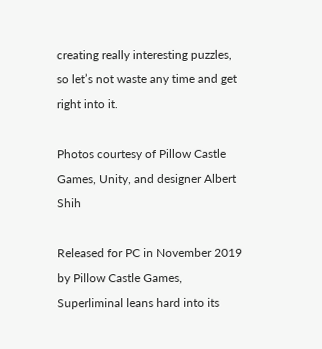creating really interesting puzzles, so let’s not waste any time and get right into it.

Photos courtesy of Pillow Castle Games, Unity, and designer Albert Shih

Released for PC in November 2019 by Pillow Castle Games, Superliminal leans hard into its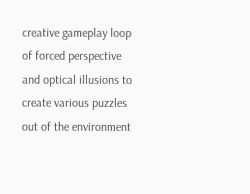creative gameplay loop of forced perspective and optical illusions to create various puzzles out of the environment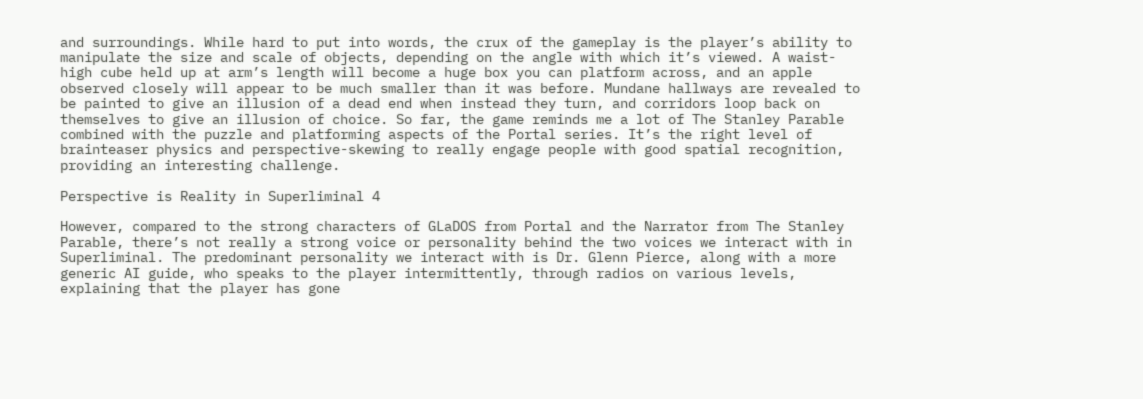and surroundings. While hard to put into words, the crux of the gameplay is the player’s ability to manipulate the size and scale of objects, depending on the angle with which it’s viewed. A waist-high cube held up at arm’s length will become a huge box you can platform across, and an apple observed closely will appear to be much smaller than it was before. Mundane hallways are revealed to be painted to give an illusion of a dead end when instead they turn, and corridors loop back on themselves to give an illusion of choice. So far, the game reminds me a lot of The Stanley Parable combined with the puzzle and platforming aspects of the Portal series. It’s the right level of brainteaser physics and perspective-skewing to really engage people with good spatial recognition, providing an interesting challenge.

Perspective is Reality in Superliminal 4

However, compared to the strong characters of GLaDOS from Portal and the Narrator from The Stanley Parable, there’s not really a strong voice or personality behind the two voices we interact with in Superliminal. The predominant personality we interact with is Dr. Glenn Pierce, along with a more generic AI guide, who speaks to the player intermittently, through radios on various levels, explaining that the player has gone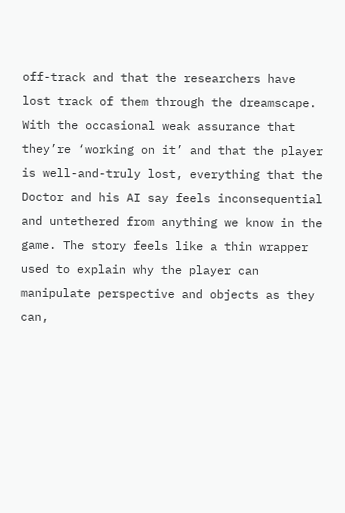off-track and that the researchers have lost track of them through the dreamscape. With the occasional weak assurance that they’re ‘working on it’ and that the player is well-and-truly lost, everything that the Doctor and his AI say feels inconsequential and untethered from anything we know in the game. The story feels like a thin wrapper used to explain why the player can manipulate perspective and objects as they can,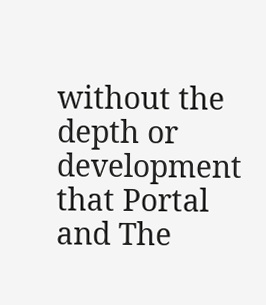without the depth or development that Portal and The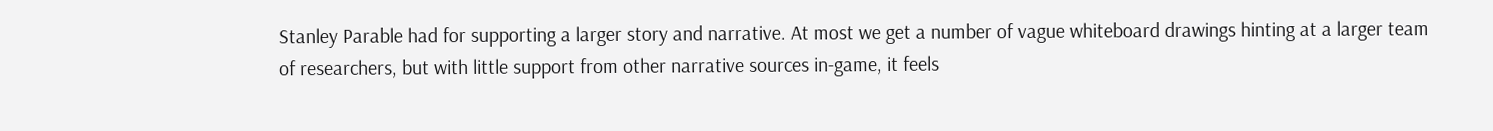Stanley Parable had for supporting a larger story and narrative. At most we get a number of vague whiteboard drawings hinting at a larger team of researchers, but with little support from other narrative sources in-game, it feels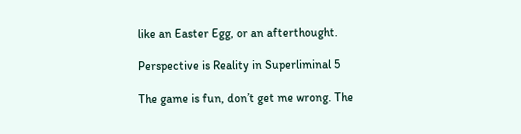like an Easter Egg, or an afterthought.

Perspective is Reality in Superliminal 5

The game is fun, don’t get me wrong. The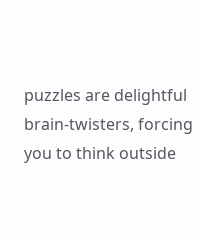puzzles are delightful brain-twisters, forcing you to think outside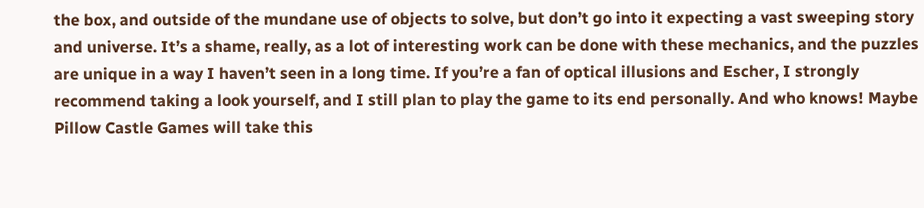the box, and outside of the mundane use of objects to solve, but don’t go into it expecting a vast sweeping story and universe. It’s a shame, really, as a lot of interesting work can be done with these mechanics, and the puzzles are unique in a way I haven’t seen in a long time. If you’re a fan of optical illusions and Escher, I strongly recommend taking a look yourself, and I still plan to play the game to its end personally. And who knows! Maybe Pillow Castle Games will take this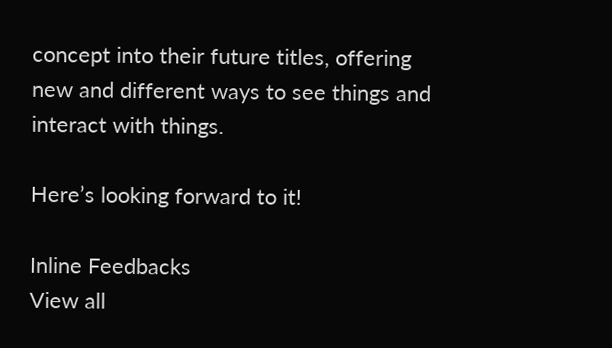concept into their future titles, offering new and different ways to see things and interact with things.

Here’s looking forward to it!

Inline Feedbacks
View all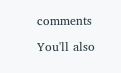comments

You'll also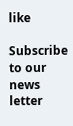like

Subscribe to our news letter